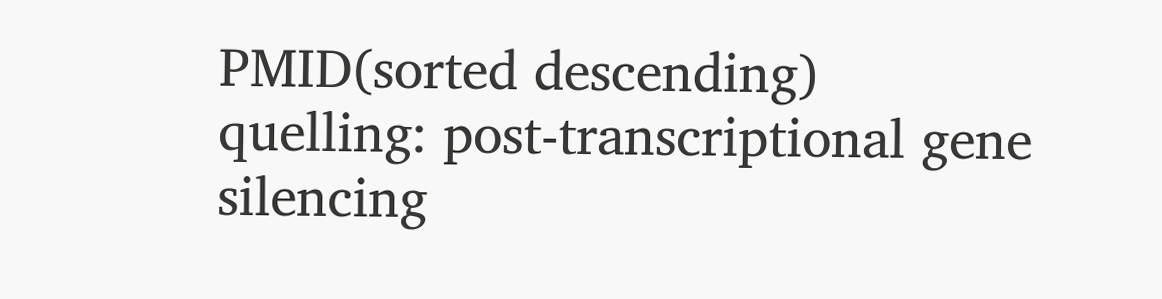PMID(sorted descending)
quelling: post-transcriptional gene silencing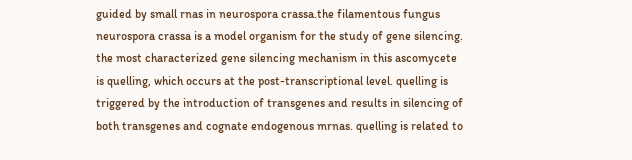guided by small rnas in neurospora crassa.the filamentous fungus neurospora crassa is a model organism for the study of gene silencing. the most characterized gene silencing mechanism in this ascomycete is quelling, which occurs at the post-transcriptional level. quelling is triggered by the introduction of transgenes and results in silencing of both transgenes and cognate endogenous mrnas. quelling is related to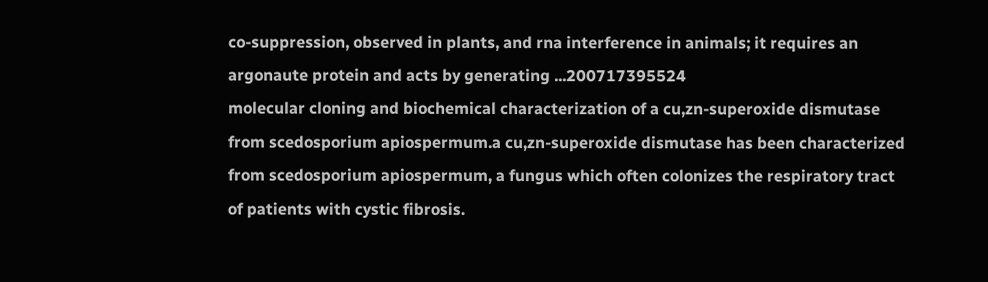co-suppression, observed in plants, and rna interference in animals; it requires an argonaute protein and acts by generating ...200717395524
molecular cloning and biochemical characterization of a cu,zn-superoxide dismutase from scedosporium apiospermum.a cu,zn-superoxide dismutase has been characterized from scedosporium apiospermum, a fungus which often colonizes the respiratory tract of patients with cystic fibrosis.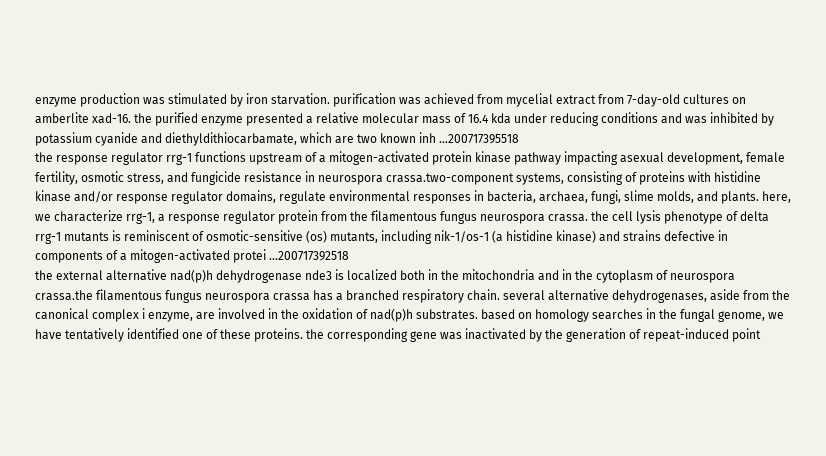enzyme production was stimulated by iron starvation. purification was achieved from mycelial extract from 7-day-old cultures on amberlite xad-16. the purified enzyme presented a relative molecular mass of 16.4 kda under reducing conditions and was inhibited by potassium cyanide and diethyldithiocarbamate, which are two known inh ...200717395518
the response regulator rrg-1 functions upstream of a mitogen-activated protein kinase pathway impacting asexual development, female fertility, osmotic stress, and fungicide resistance in neurospora crassa.two-component systems, consisting of proteins with histidine kinase and/or response regulator domains, regulate environmental responses in bacteria, archaea, fungi, slime molds, and plants. here, we characterize rrg-1, a response regulator protein from the filamentous fungus neurospora crassa. the cell lysis phenotype of delta rrg-1 mutants is reminiscent of osmotic-sensitive (os) mutants, including nik-1/os-1 (a histidine kinase) and strains defective in components of a mitogen-activated protei ...200717392518
the external alternative nad(p)h dehydrogenase nde3 is localized both in the mitochondria and in the cytoplasm of neurospora crassa.the filamentous fungus neurospora crassa has a branched respiratory chain. several alternative dehydrogenases, aside from the canonical complex i enzyme, are involved in the oxidation of nad(p)h substrates. based on homology searches in the fungal genome, we have tentatively identified one of these proteins. the corresponding gene was inactivated by the generation of repeat-induced point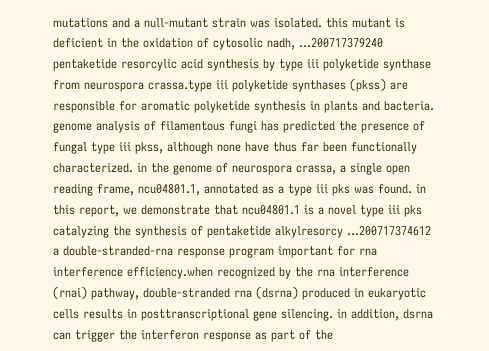mutations and a null-mutant strain was isolated. this mutant is deficient in the oxidation of cytosolic nadh, ...200717379240
pentaketide resorcylic acid synthesis by type iii polyketide synthase from neurospora crassa.type iii polyketide synthases (pkss) are responsible for aromatic polyketide synthesis in plants and bacteria. genome analysis of filamentous fungi has predicted the presence of fungal type iii pkss, although none have thus far been functionally characterized. in the genome of neurospora crassa, a single open reading frame, ncu04801.1, annotated as a type iii pks was found. in this report, we demonstrate that ncu04801.1 is a novel type iii pks catalyzing the synthesis of pentaketide alkylresorcy ...200717374612
a double-stranded-rna response program important for rna interference efficiency.when recognized by the rna interference (rnai) pathway, double-stranded rna (dsrna) produced in eukaryotic cells results in posttranscriptional gene silencing. in addition, dsrna can trigger the interferon response as part of the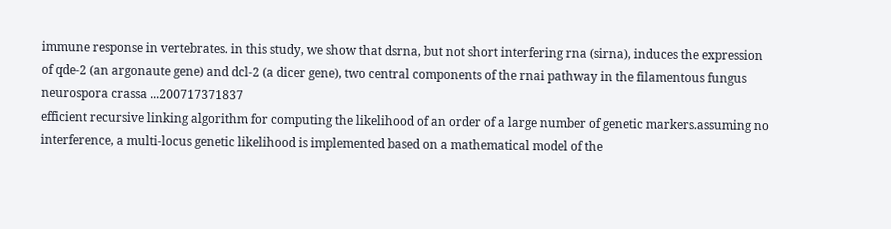immune response in vertebrates. in this study, we show that dsrna, but not short interfering rna (sirna), induces the expression of qde-2 (an argonaute gene) and dcl-2 (a dicer gene), two central components of the rnai pathway in the filamentous fungus neurospora crassa ...200717371837
efficient recursive linking algorithm for computing the likelihood of an order of a large number of genetic markers.assuming no interference, a multi-locus genetic likelihood is implemented based on a mathematical model of the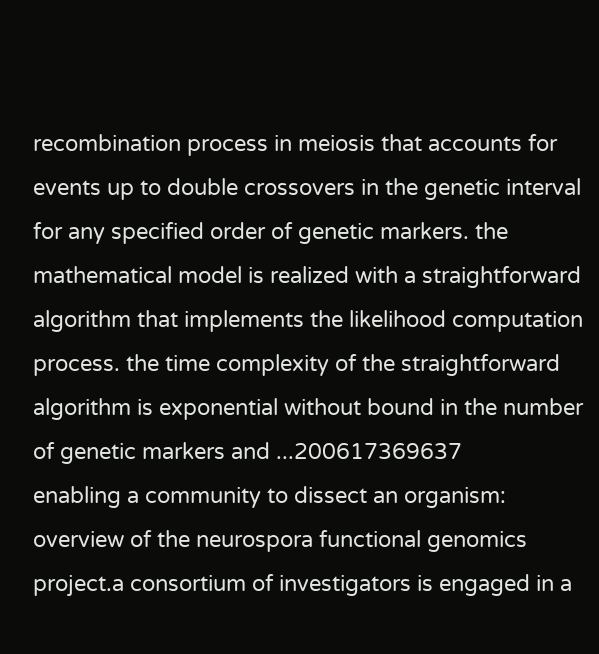recombination process in meiosis that accounts for events up to double crossovers in the genetic interval for any specified order of genetic markers. the mathematical model is realized with a straightforward algorithm that implements the likelihood computation process. the time complexity of the straightforward algorithm is exponential without bound in the number of genetic markers and ...200617369637
enabling a community to dissect an organism: overview of the neurospora functional genomics project.a consortium of investigators is engaged in a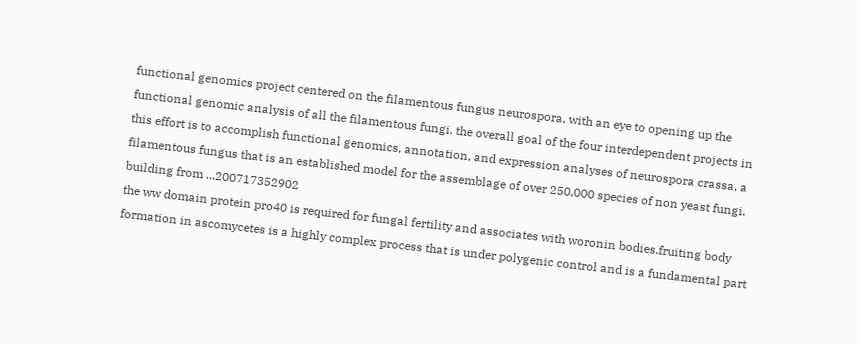functional genomics project centered on the filamentous fungus neurospora, with an eye to opening up the functional genomic analysis of all the filamentous fungi. the overall goal of the four interdependent projects in this effort is to accomplish functional genomics, annotation, and expression analyses of neurospora crassa, a filamentous fungus that is an established model for the assemblage of over 250,000 species of non yeast fungi. building from ...200717352902
the ww domain protein pro40 is required for fungal fertility and associates with woronin bodies.fruiting body formation in ascomycetes is a highly complex process that is under polygenic control and is a fundamental part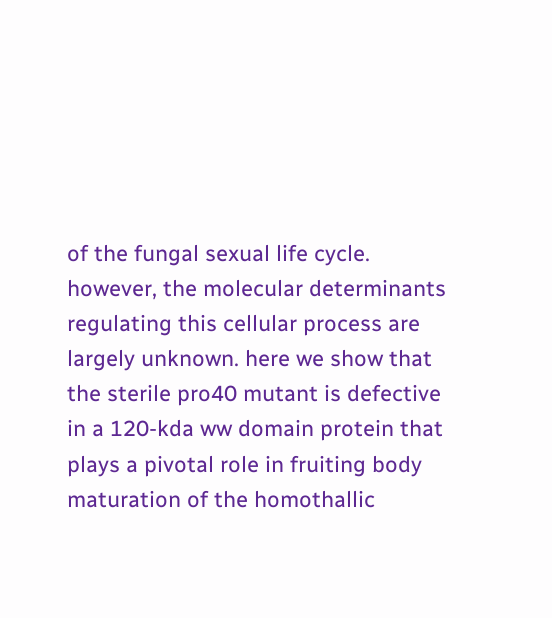of the fungal sexual life cycle. however, the molecular determinants regulating this cellular process are largely unknown. here we show that the sterile pro40 mutant is defective in a 120-kda ww domain protein that plays a pivotal role in fruiting body maturation of the homothallic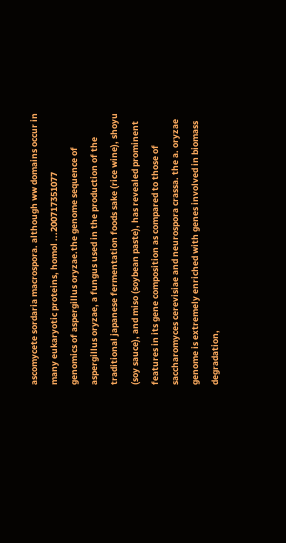ascomycete sordaria macrospora. although ww domains occur in many eukaryotic proteins, homol ...200717351077
genomics of aspergillus oryzae.the genome sequence of aspergillus oryzae, a fungus used in the production of the traditional japanese fermentation foods sake (rice wine), shoyu (soy sauce), and miso (soybean paste), has revealed prominent features in its gene composition as compared to those of saccharomyces cerevisiae and neurospora crassa. the a. oryzae genome is extremely enriched with genes involved in biomass degradation,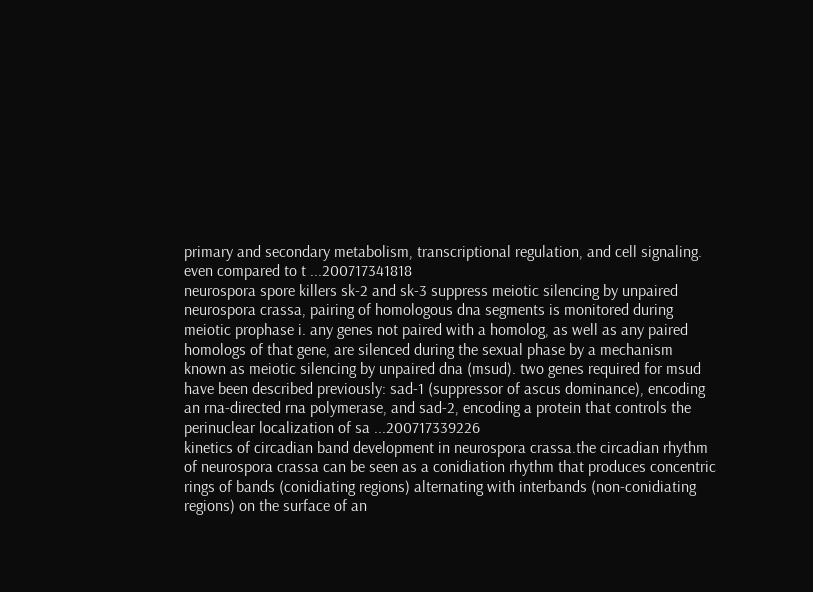primary and secondary metabolism, transcriptional regulation, and cell signaling. even compared to t ...200717341818
neurospora spore killers sk-2 and sk-3 suppress meiotic silencing by unpaired neurospora crassa, pairing of homologous dna segments is monitored during meiotic prophase i. any genes not paired with a homolog, as well as any paired homologs of that gene, are silenced during the sexual phase by a mechanism known as meiotic silencing by unpaired dna (msud). two genes required for msud have been described previously: sad-1 (suppressor of ascus dominance), encoding an rna-directed rna polymerase, and sad-2, encoding a protein that controls the perinuclear localization of sa ...200717339226
kinetics of circadian band development in neurospora crassa.the circadian rhythm of neurospora crassa can be seen as a conidiation rhythm that produces concentric rings of bands (conidiating regions) alternating with interbands (non-conidiating regions) on the surface of an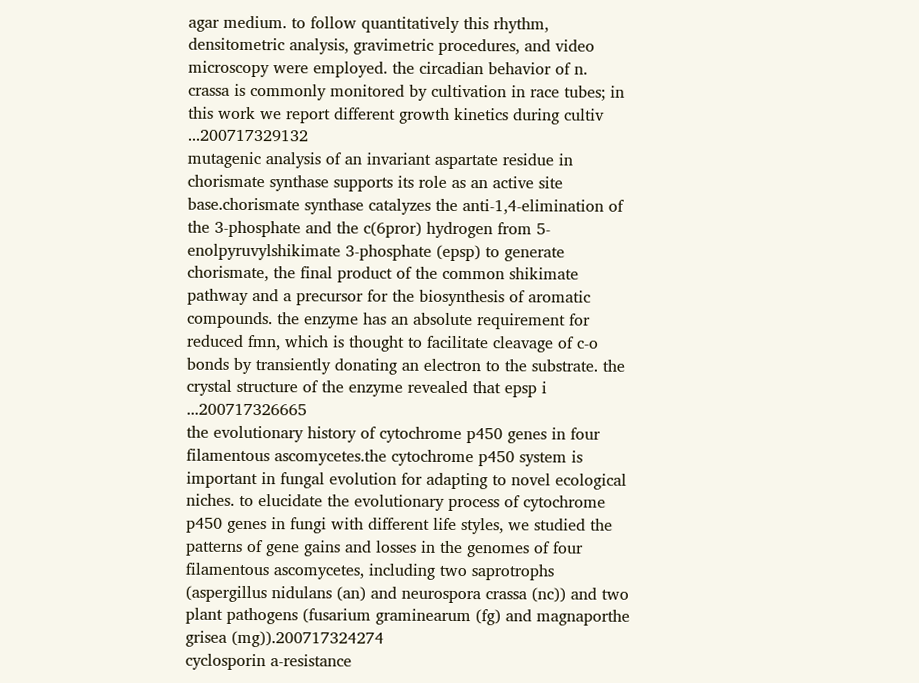agar medium. to follow quantitatively this rhythm, densitometric analysis, gravimetric procedures, and video microscopy were employed. the circadian behavior of n. crassa is commonly monitored by cultivation in race tubes; in this work we report different growth kinetics during cultiv ...200717329132
mutagenic analysis of an invariant aspartate residue in chorismate synthase supports its role as an active site base.chorismate synthase catalyzes the anti-1,4-elimination of the 3-phosphate and the c(6pror) hydrogen from 5-enolpyruvylshikimate 3-phosphate (epsp) to generate chorismate, the final product of the common shikimate pathway and a precursor for the biosynthesis of aromatic compounds. the enzyme has an absolute requirement for reduced fmn, which is thought to facilitate cleavage of c-o bonds by transiently donating an electron to the substrate. the crystal structure of the enzyme revealed that epsp i ...200717326665
the evolutionary history of cytochrome p450 genes in four filamentous ascomycetes.the cytochrome p450 system is important in fungal evolution for adapting to novel ecological niches. to elucidate the evolutionary process of cytochrome p450 genes in fungi with different life styles, we studied the patterns of gene gains and losses in the genomes of four filamentous ascomycetes, including two saprotrophs (aspergillus nidulans (an) and neurospora crassa (nc)) and two plant pathogens (fusarium graminearum (fg) and magnaporthe grisea (mg)).200717324274
cyclosporin a-resistance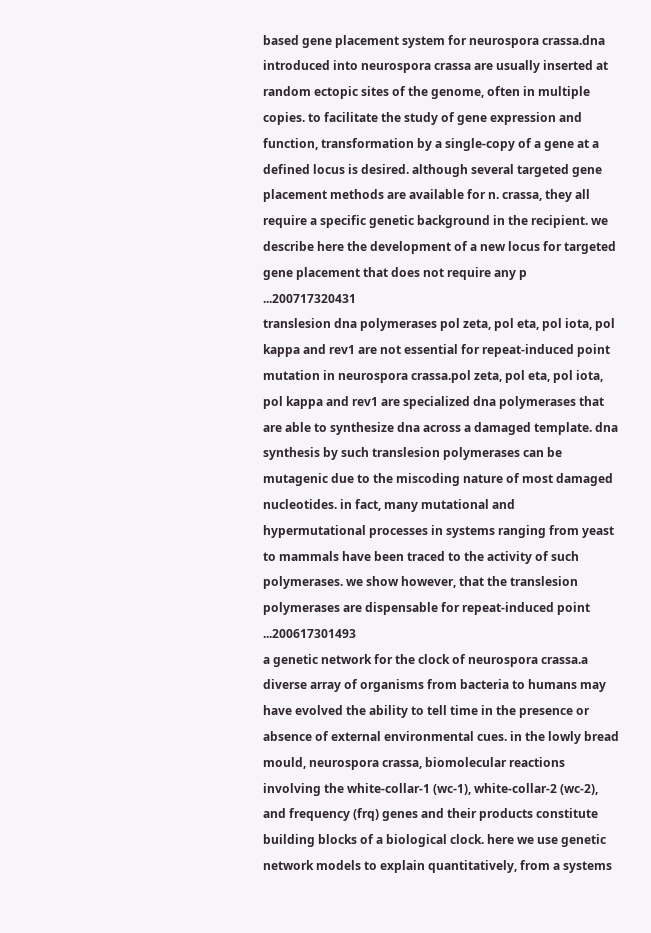based gene placement system for neurospora crassa.dna introduced into neurospora crassa are usually inserted at random ectopic sites of the genome, often in multiple copies. to facilitate the study of gene expression and function, transformation by a single-copy of a gene at a defined locus is desired. although several targeted gene placement methods are available for n. crassa, they all require a specific genetic background in the recipient. we describe here the development of a new locus for targeted gene placement that does not require any p ...200717320431
translesion dna polymerases pol zeta, pol eta, pol iota, pol kappa and rev1 are not essential for repeat-induced point mutation in neurospora crassa.pol zeta, pol eta, pol iota, pol kappa and rev1 are specialized dna polymerases that are able to synthesize dna across a damaged template. dna synthesis by such translesion polymerases can be mutagenic due to the miscoding nature of most damaged nucleotides. in fact, many mutational and hypermutational processes in systems ranging from yeast to mammals have been traced to the activity of such polymerases. we show however, that the translesion polymerases are dispensable for repeat-induced point ...200617301493
a genetic network for the clock of neurospora crassa.a diverse array of organisms from bacteria to humans may have evolved the ability to tell time in the presence or absence of external environmental cues. in the lowly bread mould, neurospora crassa, biomolecular reactions involving the white-collar-1 (wc-1), white-collar-2 (wc-2), and frequency (frq) genes and their products constitute building blocks of a biological clock. here we use genetic network models to explain quantitatively, from a systems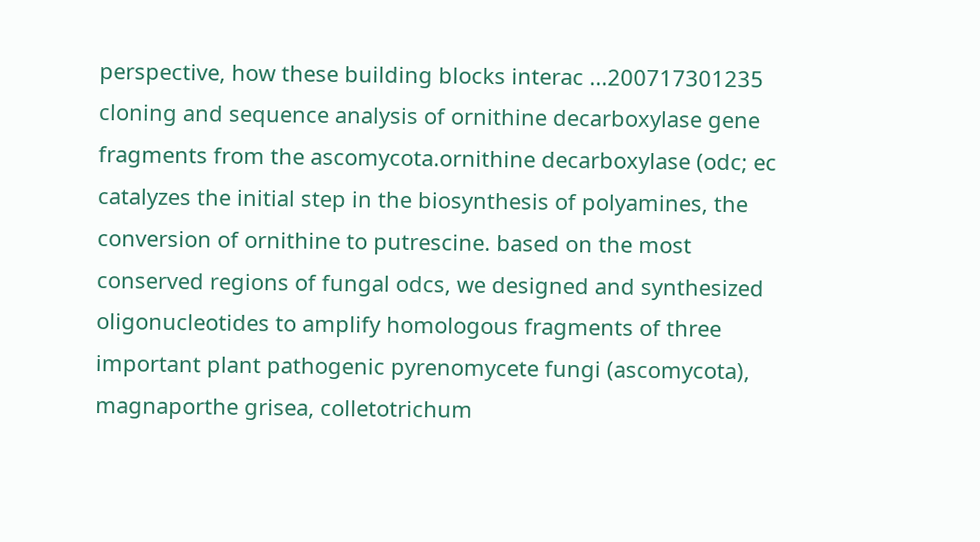perspective, how these building blocks interac ...200717301235
cloning and sequence analysis of ornithine decarboxylase gene fragments from the ascomycota.ornithine decarboxylase (odc; ec catalyzes the initial step in the biosynthesis of polyamines, the conversion of ornithine to putrescine. based on the most conserved regions of fungal odcs, we designed and synthesized oligonucleotides to amplify homologous fragments of three important plant pathogenic pyrenomycete fungi (ascomycota), magnaporthe grisea, colletotrichum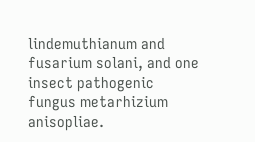lindemuthianum and fusarium solani, and one insect pathogenic fungus metarhizium anisopliae.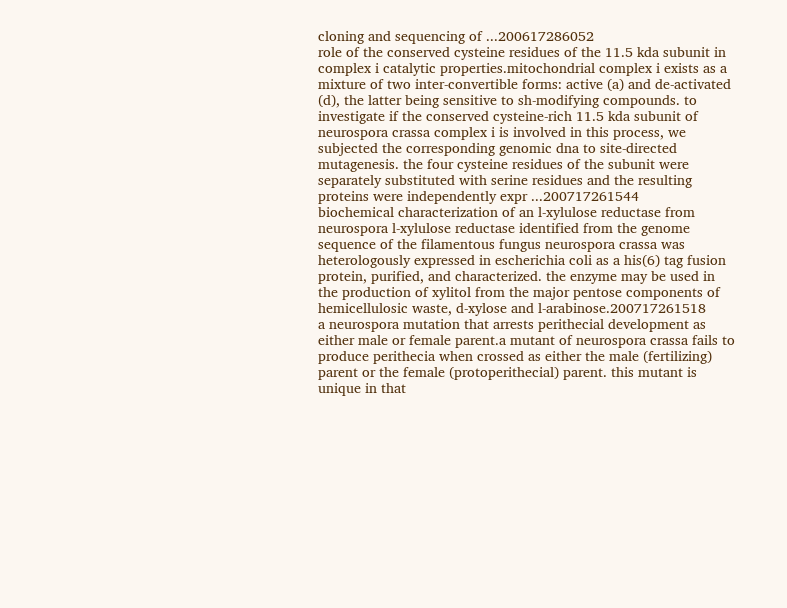cloning and sequencing of ...200617286052
role of the conserved cysteine residues of the 11.5 kda subunit in complex i catalytic properties.mitochondrial complex i exists as a mixture of two inter-convertible forms: active (a) and de-activated (d), the latter being sensitive to sh-modifying compounds. to investigate if the conserved cysteine-rich 11.5 kda subunit of neurospora crassa complex i is involved in this process, we subjected the corresponding genomic dna to site-directed mutagenesis. the four cysteine residues of the subunit were separately substituted with serine residues and the resulting proteins were independently expr ...200717261544
biochemical characterization of an l-xylulose reductase from neurospora l-xylulose reductase identified from the genome sequence of the filamentous fungus neurospora crassa was heterologously expressed in escherichia coli as a his(6) tag fusion protein, purified, and characterized. the enzyme may be used in the production of xylitol from the major pentose components of hemicellulosic waste, d-xylose and l-arabinose.200717261518
a neurospora mutation that arrests perithecial development as either male or female parent.a mutant of neurospora crassa fails to produce perithecia when crossed as either the male (fertilizing) parent or the female (protoperithecial) parent. this mutant is unique in that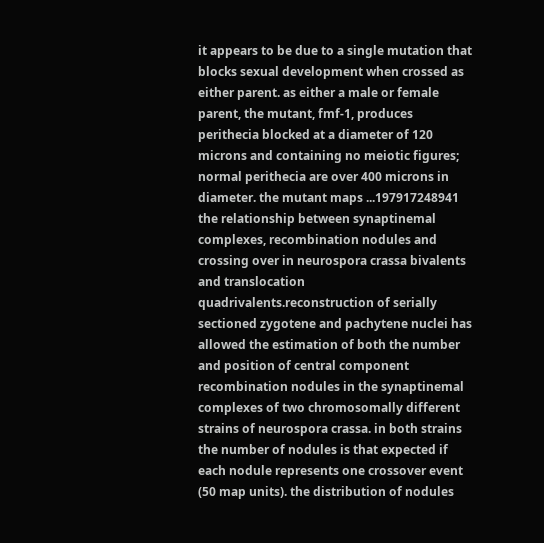it appears to be due to a single mutation that blocks sexual development when crossed as either parent. as either a male or female parent, the mutant, fmf-1, produces perithecia blocked at a diameter of 120 microns and containing no meiotic figures; normal perithecia are over 400 microns in diameter. the mutant maps ...197917248941
the relationship between synaptinemal complexes, recombination nodules and crossing over in neurospora crassa bivalents and translocation quadrivalents.reconstruction of serially sectioned zygotene and pachytene nuclei has allowed the estimation of both the number and position of central component recombination nodules in the synaptinemal complexes of two chromosomally different strains of neurospora crassa. in both strains the number of nodules is that expected if each nodule represents one crossover event (50 map units). the distribution of nodules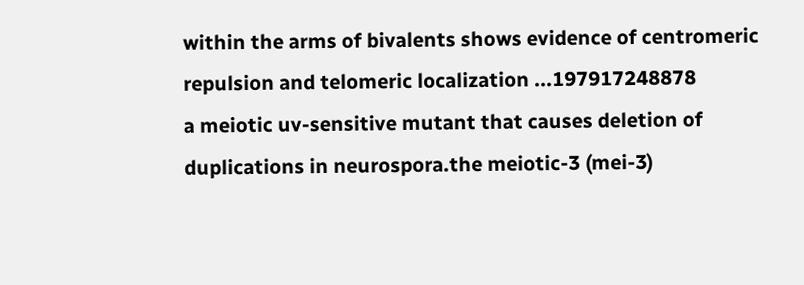within the arms of bivalents shows evidence of centromeric repulsion and telomeric localization ...197917248878
a meiotic uv-sensitive mutant that causes deletion of duplications in neurospora.the meiotic-3 (mei-3)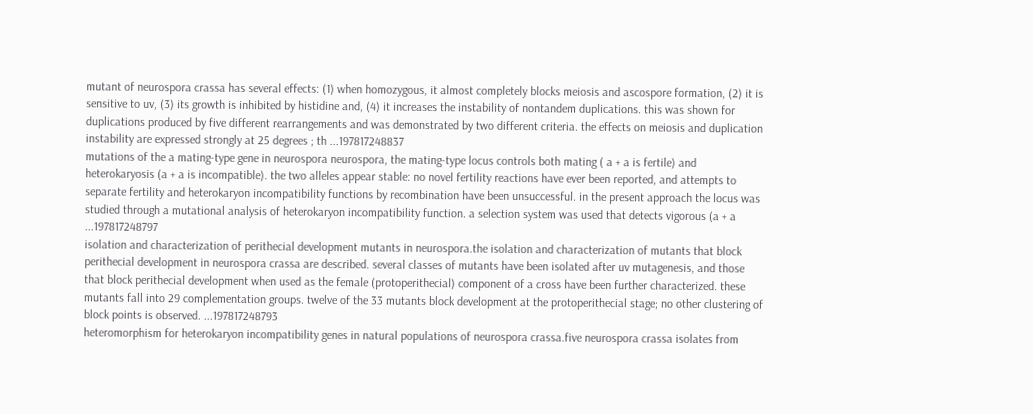mutant of neurospora crassa has several effects: (1) when homozygous, it almost completely blocks meiosis and ascospore formation, (2) it is sensitive to uv, (3) its growth is inhibited by histidine and, (4) it increases the instability of nontandem duplications. this was shown for duplications produced by five different rearrangements and was demonstrated by two different criteria. the effects on meiosis and duplication instability are expressed strongly at 25 degrees ; th ...197817248837
mutations of the a mating-type gene in neurospora neurospora, the mating-type locus controls both mating ( a + a is fertile) and heterokaryosis (a + a is incompatible). the two alleles appear stable: no novel fertility reactions have ever been reported, and attempts to separate fertility and heterokaryon incompatibility functions by recombination have been unsuccessful. in the present approach the locus was studied through a mutational analysis of heterokaryon incompatibility function. a selection system was used that detects vigorous (a + a ...197817248797
isolation and characterization of perithecial development mutants in neurospora.the isolation and characterization of mutants that block perithecial development in neurospora crassa are described. several classes of mutants have been isolated after uv mutagenesis, and those that block perithecial development when used as the female (protoperithecial) component of a cross have been further characterized. these mutants fall into 29 complementation groups. twelve of the 33 mutants block development at the protoperithecial stage; no other clustering of block points is observed. ...197817248793
heteromorphism for heterokaryon incompatibility genes in natural populations of neurospora crassa.five neurospora crassa isolates from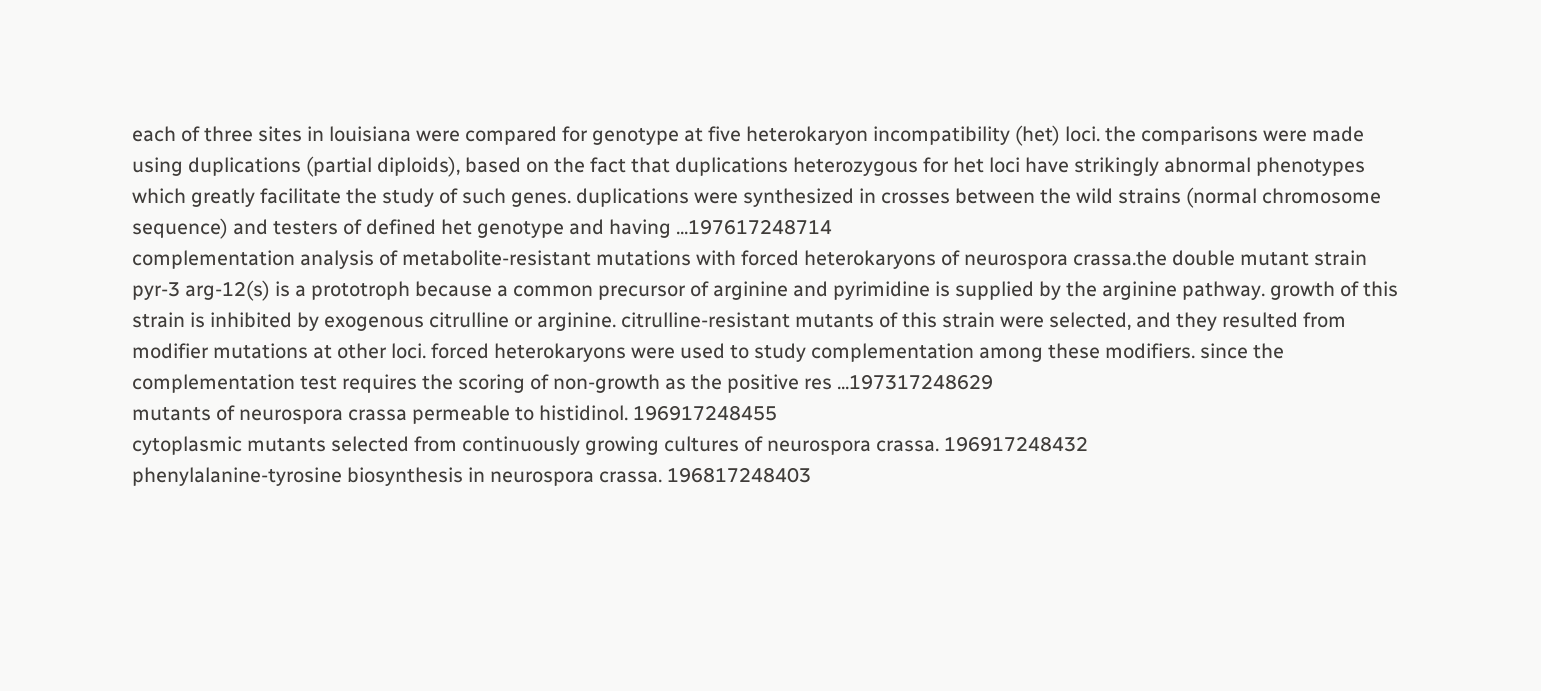each of three sites in louisiana were compared for genotype at five heterokaryon incompatibility (het) loci. the comparisons were made using duplications (partial diploids), based on the fact that duplications heterozygous for het loci have strikingly abnormal phenotypes which greatly facilitate the study of such genes. duplications were synthesized in crosses between the wild strains (normal chromosome sequence) and testers of defined het genotype and having ...197617248714
complementation analysis of metabolite-resistant mutations with forced heterokaryons of neurospora crassa.the double mutant strain pyr-3 arg-12(s) is a prototroph because a common precursor of arginine and pyrimidine is supplied by the arginine pathway. growth of this strain is inhibited by exogenous citrulline or arginine. citrulline-resistant mutants of this strain were selected, and they resulted from modifier mutations at other loci. forced heterokaryons were used to study complementation among these modifiers. since the complementation test requires the scoring of non-growth as the positive res ...197317248629
mutants of neurospora crassa permeable to histidinol. 196917248455
cytoplasmic mutants selected from continuously growing cultures of neurospora crassa. 196917248432
phenylalanine-tyrosine biosynthesis in neurospora crassa. 196817248403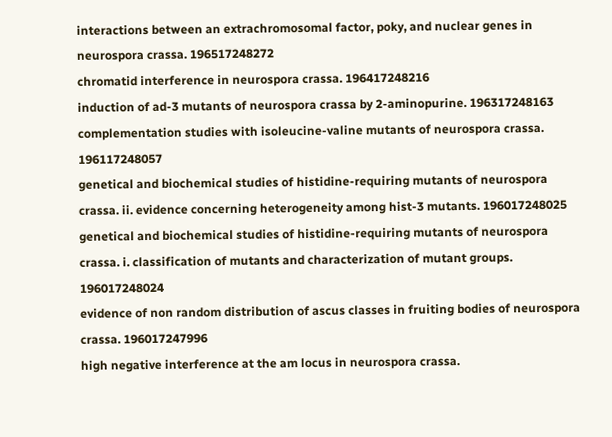interactions between an extrachromosomal factor, poky, and nuclear genes in neurospora crassa. 196517248272
chromatid interference in neurospora crassa. 196417248216
induction of ad-3 mutants of neurospora crassa by 2-aminopurine. 196317248163
complementation studies with isoleucine-valine mutants of neurospora crassa. 196117248057
genetical and biochemical studies of histidine-requiring mutants of neurospora crassa. ii. evidence concerning heterogeneity among hist-3 mutants. 196017248025
genetical and biochemical studies of histidine-requiring mutants of neurospora crassa. i. classification of mutants and characterization of mutant groups. 196017248024
evidence of non random distribution of ascus classes in fruiting bodies of neurospora crassa. 196017247996
high negative interference at the am locus in neurospora crassa.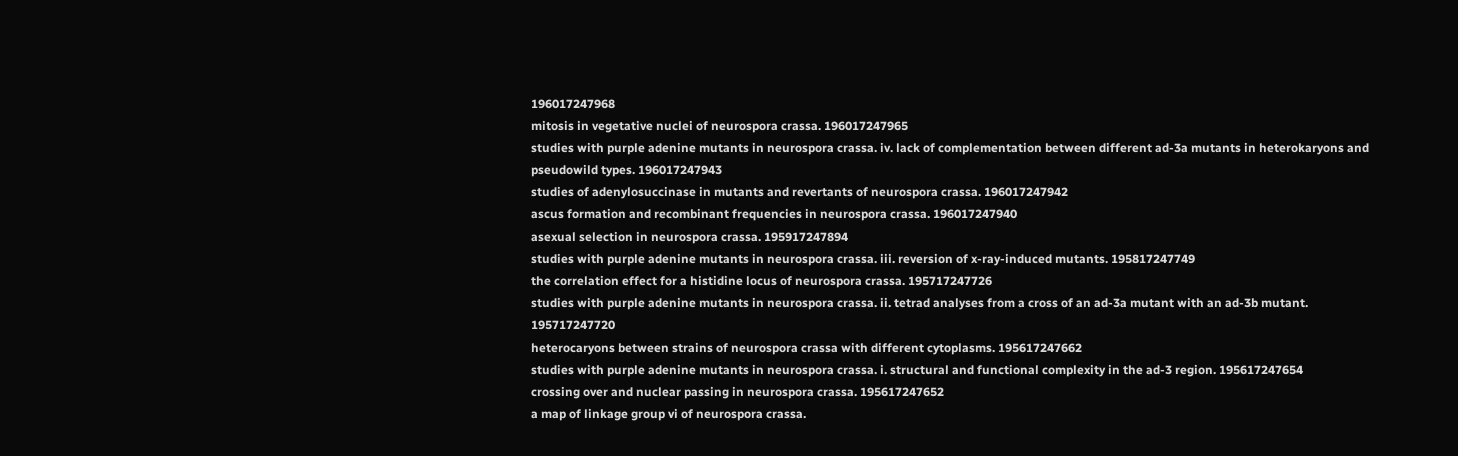196017247968
mitosis in vegetative nuclei of neurospora crassa. 196017247965
studies with purple adenine mutants in neurospora crassa. iv. lack of complementation between different ad-3a mutants in heterokaryons and pseudowild types. 196017247943
studies of adenylosuccinase in mutants and revertants of neurospora crassa. 196017247942
ascus formation and recombinant frequencies in neurospora crassa. 196017247940
asexual selection in neurospora crassa. 195917247894
studies with purple adenine mutants in neurospora crassa. iii. reversion of x-ray-induced mutants. 195817247749
the correlation effect for a histidine locus of neurospora crassa. 195717247726
studies with purple adenine mutants in neurospora crassa. ii. tetrad analyses from a cross of an ad-3a mutant with an ad-3b mutant. 195717247720
heterocaryons between strains of neurospora crassa with different cytoplasms. 195617247662
studies with purple adenine mutants in neurospora crassa. i. structural and functional complexity in the ad-3 region. 195617247654
crossing over and nuclear passing in neurospora crassa. 195617247652
a map of linkage group vi of neurospora crassa.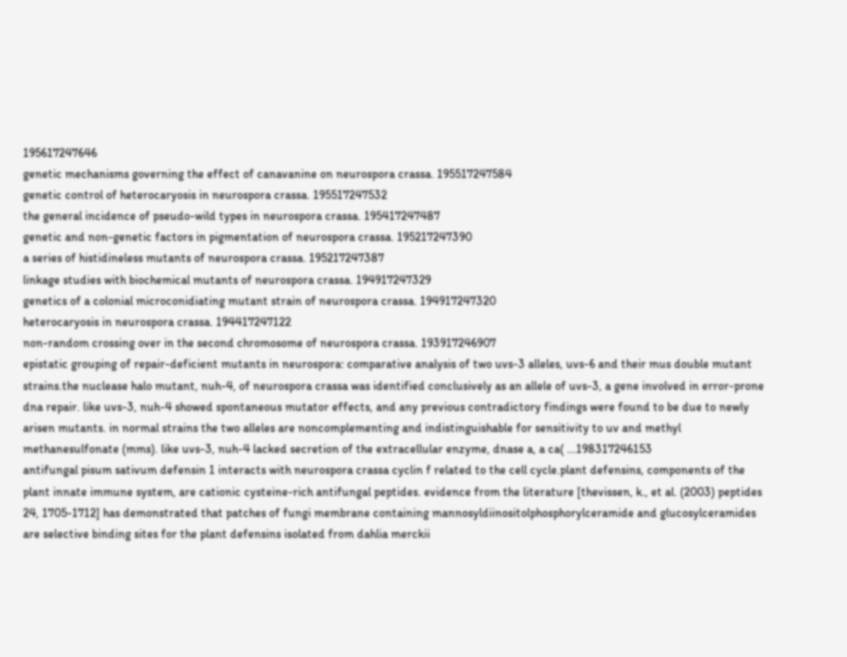195617247646
genetic mechanisms governing the effect of canavanine on neurospora crassa. 195517247584
genetic control of heterocaryosis in neurospora crassa. 195517247532
the general incidence of pseudo-wild types in neurospora crassa. 195417247487
genetic and non-genetic factors in pigmentation of neurospora crassa. 195217247390
a series of histidineless mutants of neurospora crassa. 195217247387
linkage studies with biochemical mutants of neurospora crassa. 194917247329
genetics of a colonial microconidiating mutant strain of neurospora crassa. 194917247320
heterocaryosis in neurospora crassa. 194417247122
non-random crossing over in the second chromosome of neurospora crassa. 193917246907
epistatic grouping of repair-deficient mutants in neurospora: comparative analysis of two uvs-3 alleles, uvs-6 and their mus double mutant strains.the nuclease halo mutant, nuh-4, of neurospora crassa was identified conclusively as an allele of uvs-3, a gene involved in error-prone dna repair. like uvs-3, nuh-4 showed spontaneous mutator effects, and any previous contradictory findings were found to be due to newly arisen mutants. in normal strains the two alleles are noncomplementing and indistinguishable for sensitivity to uv and methyl methanesulfonate (mms). like uvs-3, nuh-4 lacked secretion of the extracellular enzyme, dnase a, a ca( ...198317246153
antifungal pisum sativum defensin 1 interacts with neurospora crassa cyclin f related to the cell cycle.plant defensins, components of the plant innate immune system, are cationic cysteine-rich antifungal peptides. evidence from the literature [thevissen, k., et al. (2003) peptides 24, 1705-1712] has demonstrated that patches of fungi membrane containing mannosyldiinositolphosphorylceramide and glucosylceramides are selective binding sites for the plant defensins isolated from dahlia merckii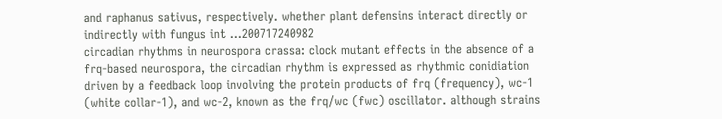and raphanus sativus, respectively. whether plant defensins interact directly or indirectly with fungus int ...200717240982
circadian rhythms in neurospora crassa: clock mutant effects in the absence of a frq-based neurospora, the circadian rhythm is expressed as rhythmic conidiation driven by a feedback loop involving the protein products of frq (frequency), wc-1 (white collar-1), and wc-2, known as the frq/wc (fwc) oscillator. although strains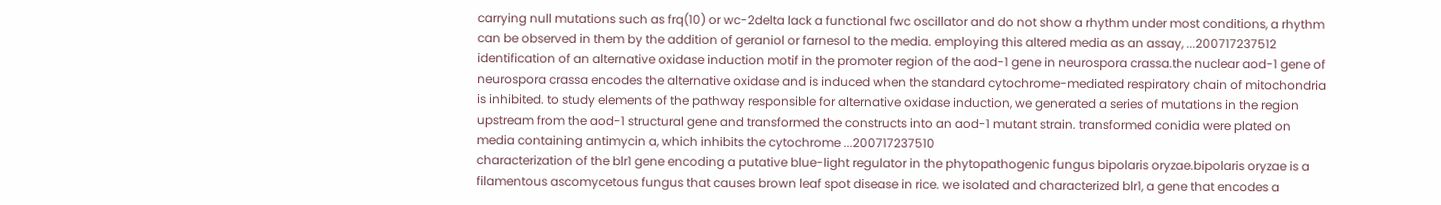carrying null mutations such as frq(10) or wc-2delta lack a functional fwc oscillator and do not show a rhythm under most conditions, a rhythm can be observed in them by the addition of geraniol or farnesol to the media. employing this altered media as an assay, ...200717237512
identification of an alternative oxidase induction motif in the promoter region of the aod-1 gene in neurospora crassa.the nuclear aod-1 gene of neurospora crassa encodes the alternative oxidase and is induced when the standard cytochrome-mediated respiratory chain of mitochondria is inhibited. to study elements of the pathway responsible for alternative oxidase induction, we generated a series of mutations in the region upstream from the aod-1 structural gene and transformed the constructs into an aod-1 mutant strain. transformed conidia were plated on media containing antimycin a, which inhibits the cytochrome ...200717237510
characterization of the blr1 gene encoding a putative blue-light regulator in the phytopathogenic fungus bipolaris oryzae.bipolaris oryzae is a filamentous ascomycetous fungus that causes brown leaf spot disease in rice. we isolated and characterized blr1, a gene that encodes a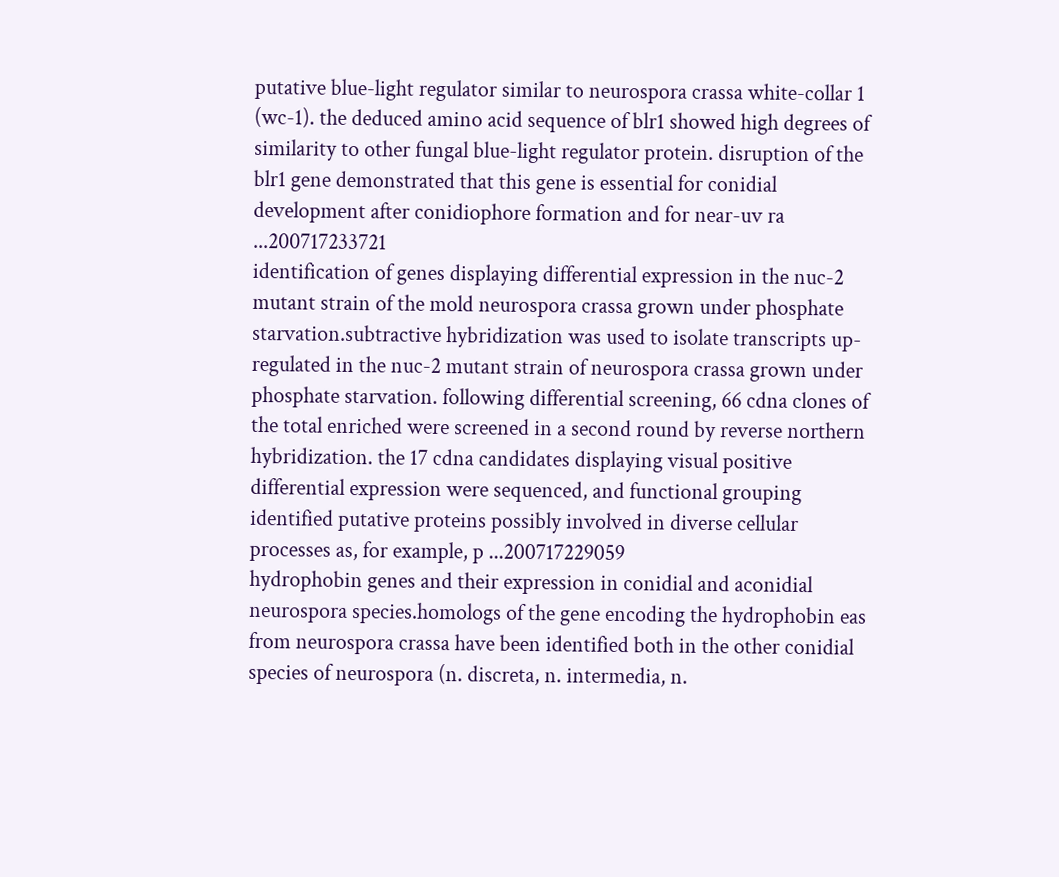putative blue-light regulator similar to neurospora crassa white-collar 1 (wc-1). the deduced amino acid sequence of blr1 showed high degrees of similarity to other fungal blue-light regulator protein. disruption of the blr1 gene demonstrated that this gene is essential for conidial development after conidiophore formation and for near-uv ra ...200717233721
identification of genes displaying differential expression in the nuc-2 mutant strain of the mold neurospora crassa grown under phosphate starvation.subtractive hybridization was used to isolate transcripts up-regulated in the nuc-2 mutant strain of neurospora crassa grown under phosphate starvation. following differential screening, 66 cdna clones of the total enriched were screened in a second round by reverse northern hybridization. the 17 cdna candidates displaying visual positive differential expression were sequenced, and functional grouping identified putative proteins possibly involved in diverse cellular processes as, for example, p ...200717229059
hydrophobin genes and their expression in conidial and aconidial neurospora species.homologs of the gene encoding the hydrophobin eas from neurospora crassa have been identified both in the other conidial species of neurospora (n. discreta, n. intermedia, n.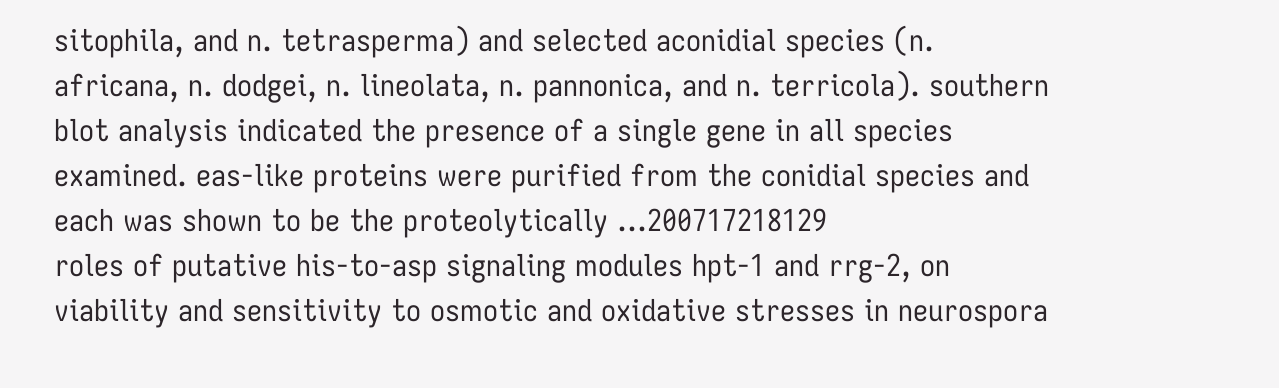sitophila, and n. tetrasperma) and selected aconidial species (n. africana, n. dodgei, n. lineolata, n. pannonica, and n. terricola). southern blot analysis indicated the presence of a single gene in all species examined. eas-like proteins were purified from the conidial species and each was shown to be the proteolytically ...200717218129
roles of putative his-to-asp signaling modules hpt-1 and rrg-2, on viability and sensitivity to osmotic and oxidative stresses in neurospora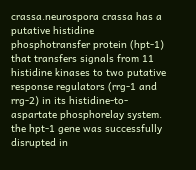crassa.neurospora crassa has a putative histidine phosphotransfer protein (hpt-1) that transfers signals from 11 histidine kinases to two putative response regulators (rrg-1 and rrg-2) in its histidine-to-aspartate phosphorelay system. the hpt-1 gene was successfully disrupted in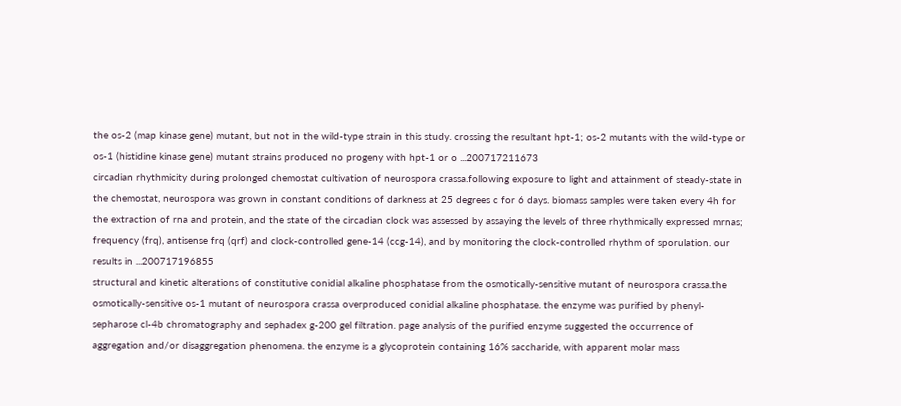the os-2 (map kinase gene) mutant, but not in the wild-type strain in this study. crossing the resultant hpt-1; os-2 mutants with the wild-type or os-1 (histidine kinase gene) mutant strains produced no progeny with hpt-1 or o ...200717211673
circadian rhythmicity during prolonged chemostat cultivation of neurospora crassa.following exposure to light and attainment of steady-state in the chemostat, neurospora was grown in constant conditions of darkness at 25 degrees c for 6 days. biomass samples were taken every 4h for the extraction of rna and protein, and the state of the circadian clock was assessed by assaying the levels of three rhythmically expressed mrnas; frequency (frq), antisense frq (qrf) and clock-controlled gene-14 (ccg-14), and by monitoring the clock-controlled rhythm of sporulation. our results in ...200717196855
structural and kinetic alterations of constitutive conidial alkaline phosphatase from the osmotically-sensitive mutant of neurospora crassa.the osmotically-sensitive os-1 mutant of neurospora crassa overproduced conidial alkaline phosphatase. the enzyme was purified by phenyl-sepharose cl-4b chromatography and sephadex g-200 gel filtration. page analysis of the purified enzyme suggested the occurrence of aggregation and/or disaggregation phenomena. the enzyme is a glycoprotein containing 16% saccharide, with apparent molar mass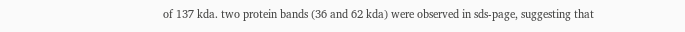of 137 kda. two protein bands (36 and 62 kda) were observed in sds-page, suggesting that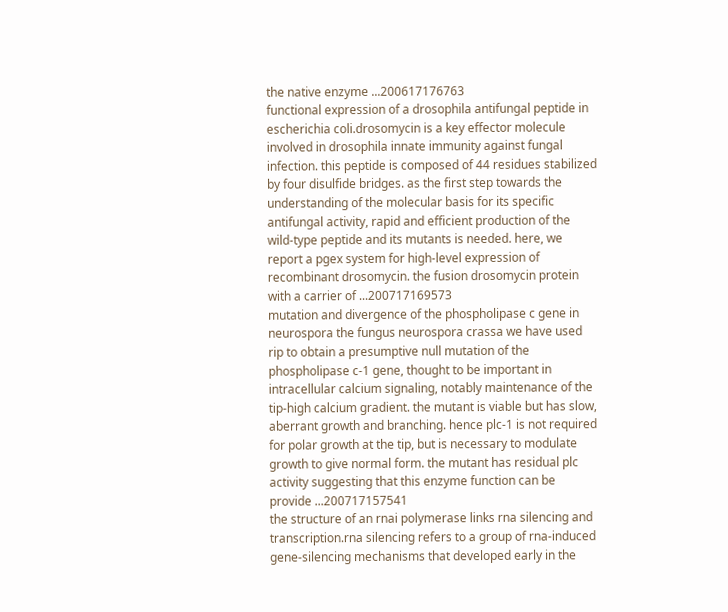the native enzyme ...200617176763
functional expression of a drosophila antifungal peptide in escherichia coli.drosomycin is a key effector molecule involved in drosophila innate immunity against fungal infection. this peptide is composed of 44 residues stabilized by four disulfide bridges. as the first step towards the understanding of the molecular basis for its specific antifungal activity, rapid and efficient production of the wild-type peptide and its mutants is needed. here, we report a pgex system for high-level expression of recombinant drosomycin. the fusion drosomycin protein with a carrier of ...200717169573
mutation and divergence of the phospholipase c gene in neurospora the fungus neurospora crassa we have used rip to obtain a presumptive null mutation of the phospholipase c-1 gene, thought to be important in intracellular calcium signaling, notably maintenance of the tip-high calcium gradient. the mutant is viable but has slow, aberrant growth and branching. hence plc-1 is not required for polar growth at the tip, but is necessary to modulate growth to give normal form. the mutant has residual plc activity suggesting that this enzyme function can be provide ...200717157541
the structure of an rnai polymerase links rna silencing and transcription.rna silencing refers to a group of rna-induced gene-silencing mechanisms that developed early in the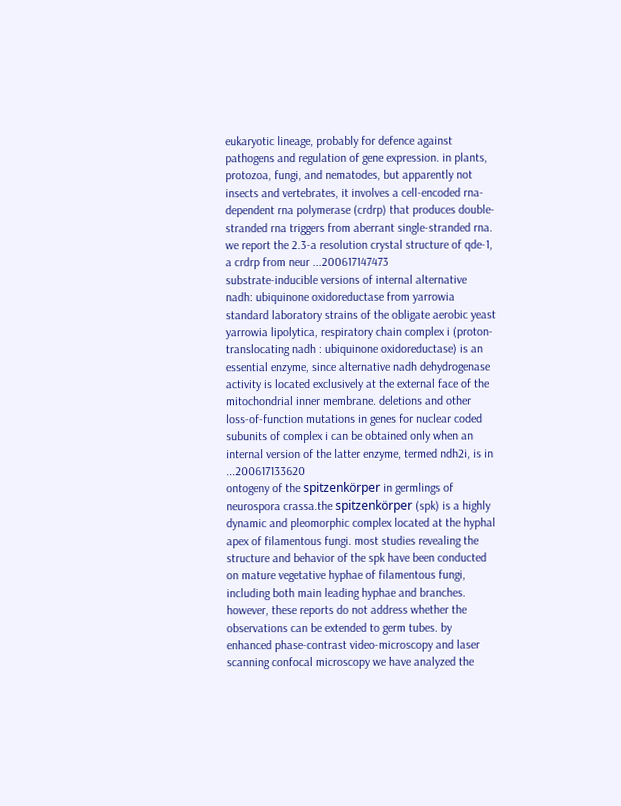eukaryotic lineage, probably for defence against pathogens and regulation of gene expression. in plants, protozoa, fungi, and nematodes, but apparently not insects and vertebrates, it involves a cell-encoded rna-dependent rna polymerase (crdrp) that produces double-stranded rna triggers from aberrant single-stranded rna. we report the 2.3-a resolution crystal structure of qde-1, a crdrp from neur ...200617147473
substrate-inducible versions of internal alternative nadh: ubiquinone oxidoreductase from yarrowia standard laboratory strains of the obligate aerobic yeast yarrowia lipolytica, respiratory chain complex i (proton-translocating nadh : ubiquinone oxidoreductase) is an essential enzyme, since alternative nadh dehydrogenase activity is located exclusively at the external face of the mitochondrial inner membrane. deletions and other loss-of-function mutations in genes for nuclear coded subunits of complex i can be obtained only when an internal version of the latter enzyme, termed ndh2i, is in ...200617133620
ontogeny of the spitzenkörper in germlings of neurospora crassa.the spitzenkörper (spk) is a highly dynamic and pleomorphic complex located at the hyphal apex of filamentous fungi. most studies revealing the structure and behavior of the spk have been conducted on mature vegetative hyphae of filamentous fungi, including both main leading hyphae and branches. however, these reports do not address whether the observations can be extended to germ tubes. by enhanced phase-contrast video-microscopy and laser scanning confocal microscopy we have analyzed the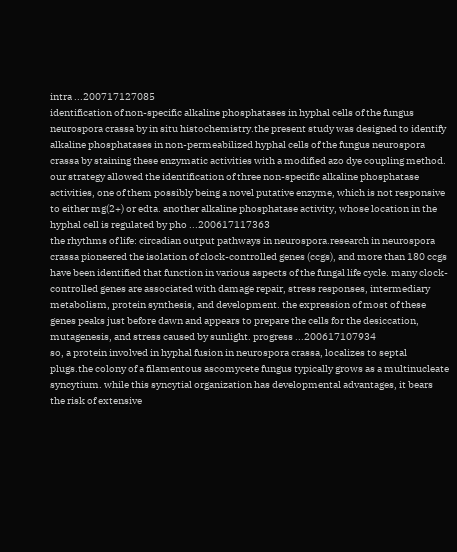intra ...200717127085
identification of non-specific alkaline phosphatases in hyphal cells of the fungus neurospora crassa by in situ histochemistry.the present study was designed to identify alkaline phosphatases in non-permeabilized hyphal cells of the fungus neurospora crassa by staining these enzymatic activities with a modified azo dye coupling method. our strategy allowed the identification of three non-specific alkaline phosphatase activities, one of them possibly being a novel putative enzyme, which is not responsive to either mg(2+) or edta. another alkaline phosphatase activity, whose location in the hyphal cell is regulated by pho ...200617117363
the rhythms of life: circadian output pathways in neurospora.research in neurospora crassa pioneered the isolation of clock-controlled genes (ccgs), and more than 180 ccgs have been identified that function in various aspects of the fungal life cycle. many clock-controlled genes are associated with damage repair, stress responses, intermediary metabolism, protein synthesis, and development. the expression of most of these genes peaks just before dawn and appears to prepare the cells for the desiccation, mutagenesis, and stress caused by sunlight. progress ...200617107934
so, a protein involved in hyphal fusion in neurospora crassa, localizes to septal plugs.the colony of a filamentous ascomycete fungus typically grows as a multinucleate syncytium. while this syncytial organization has developmental advantages, it bears the risk of extensive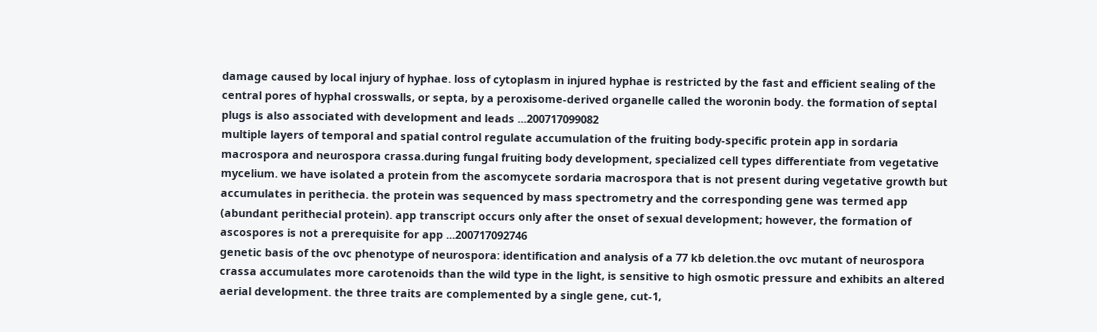damage caused by local injury of hyphae. loss of cytoplasm in injured hyphae is restricted by the fast and efficient sealing of the central pores of hyphal crosswalls, or septa, by a peroxisome-derived organelle called the woronin body. the formation of septal plugs is also associated with development and leads ...200717099082
multiple layers of temporal and spatial control regulate accumulation of the fruiting body-specific protein app in sordaria macrospora and neurospora crassa.during fungal fruiting body development, specialized cell types differentiate from vegetative mycelium. we have isolated a protein from the ascomycete sordaria macrospora that is not present during vegetative growth but accumulates in perithecia. the protein was sequenced by mass spectrometry and the corresponding gene was termed app (abundant perithecial protein). app transcript occurs only after the onset of sexual development; however, the formation of ascospores is not a prerequisite for app ...200717092746
genetic basis of the ovc phenotype of neurospora: identification and analysis of a 77 kb deletion.the ovc mutant of neurospora crassa accumulates more carotenoids than the wild type in the light, is sensitive to high osmotic pressure and exhibits an altered aerial development. the three traits are complemented by a single gene, cut-1,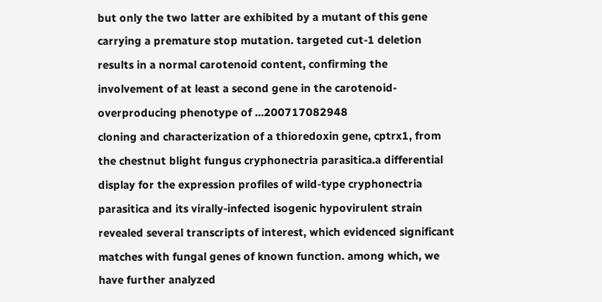but only the two latter are exhibited by a mutant of this gene carrying a premature stop mutation. targeted cut-1 deletion results in a normal carotenoid content, confirming the involvement of at least a second gene in the carotenoid-overproducing phenotype of ...200717082948
cloning and characterization of a thioredoxin gene, cptrx1, from the chestnut blight fungus cryphonectria parasitica.a differential display for the expression profiles of wild-type cryphonectria parasitica and its virally-infected isogenic hypovirulent strain revealed several transcripts of interest, which evidenced significant matches with fungal genes of known function. among which, we have further analyzed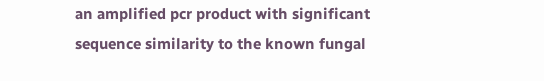an amplified pcr product with significant sequence similarity to the known fungal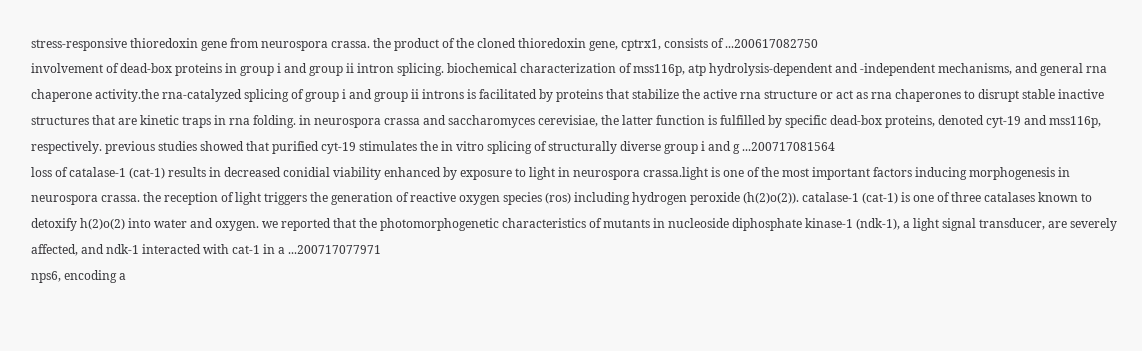stress-responsive thioredoxin gene from neurospora crassa. the product of the cloned thioredoxin gene, cptrx1, consists of ...200617082750
involvement of dead-box proteins in group i and group ii intron splicing. biochemical characterization of mss116p, atp hydrolysis-dependent and -independent mechanisms, and general rna chaperone activity.the rna-catalyzed splicing of group i and group ii introns is facilitated by proteins that stabilize the active rna structure or act as rna chaperones to disrupt stable inactive structures that are kinetic traps in rna folding. in neurospora crassa and saccharomyces cerevisiae, the latter function is fulfilled by specific dead-box proteins, denoted cyt-19 and mss116p, respectively. previous studies showed that purified cyt-19 stimulates the in vitro splicing of structurally diverse group i and g ...200717081564
loss of catalase-1 (cat-1) results in decreased conidial viability enhanced by exposure to light in neurospora crassa.light is one of the most important factors inducing morphogenesis in neurospora crassa. the reception of light triggers the generation of reactive oxygen species (ros) including hydrogen peroxide (h(2)o(2)). catalase-1 (cat-1) is one of three catalases known to detoxify h(2)o(2) into water and oxygen. we reported that the photomorphogenetic characteristics of mutants in nucleoside diphosphate kinase-1 (ndk-1), a light signal transducer, are severely affected, and ndk-1 interacted with cat-1 in a ...200717077971
nps6, encoding a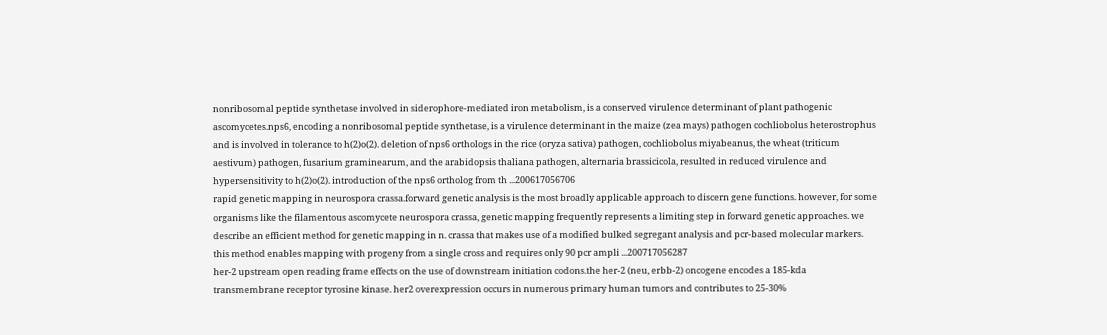nonribosomal peptide synthetase involved in siderophore-mediated iron metabolism, is a conserved virulence determinant of plant pathogenic ascomycetes.nps6, encoding a nonribosomal peptide synthetase, is a virulence determinant in the maize (zea mays) pathogen cochliobolus heterostrophus and is involved in tolerance to h(2)o(2). deletion of nps6 orthologs in the rice (oryza sativa) pathogen, cochliobolus miyabeanus, the wheat (triticum aestivum) pathogen, fusarium graminearum, and the arabidopsis thaliana pathogen, alternaria brassicicola, resulted in reduced virulence and hypersensitivity to h(2)o(2). introduction of the nps6 ortholog from th ...200617056706
rapid genetic mapping in neurospora crassa.forward genetic analysis is the most broadly applicable approach to discern gene functions. however, for some organisms like the filamentous ascomycete neurospora crassa, genetic mapping frequently represents a limiting step in forward genetic approaches. we describe an efficient method for genetic mapping in n. crassa that makes use of a modified bulked segregant analysis and pcr-based molecular markers. this method enables mapping with progeny from a single cross and requires only 90 pcr ampli ...200717056287
her-2 upstream open reading frame effects on the use of downstream initiation codons.the her-2 (neu, erbb-2) oncogene encodes a 185-kda transmembrane receptor tyrosine kinase. her2 overexpression occurs in numerous primary human tumors and contributes to 25-30%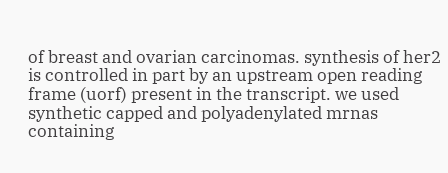of breast and ovarian carcinomas. synthesis of her2 is controlled in part by an upstream open reading frame (uorf) present in the transcript. we used synthetic capped and polyadenylated mrnas containing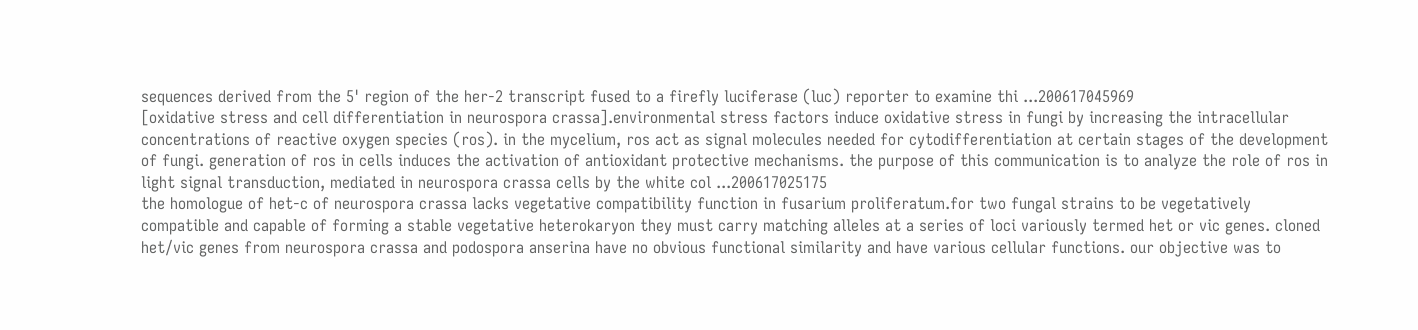sequences derived from the 5' region of the her-2 transcript fused to a firefly luciferase (luc) reporter to examine thi ...200617045969
[oxidative stress and cell differentiation in neurospora crassa].environmental stress factors induce oxidative stress in fungi by increasing the intracellular concentrations of reactive oxygen species (ros). in the mycelium, ros act as signal molecules needed for cytodifferentiation at certain stages of the development of fungi. generation of ros in cells induces the activation of antioxidant protective mechanisms. the purpose of this communication is to analyze the role of ros in light signal transduction, mediated in neurospora crassa cells by the white col ...200617025175
the homologue of het-c of neurospora crassa lacks vegetative compatibility function in fusarium proliferatum.for two fungal strains to be vegetatively compatible and capable of forming a stable vegetative heterokaryon they must carry matching alleles at a series of loci variously termed het or vic genes. cloned het/vic genes from neurospora crassa and podospora anserina have no obvious functional similarity and have various cellular functions. our objective was to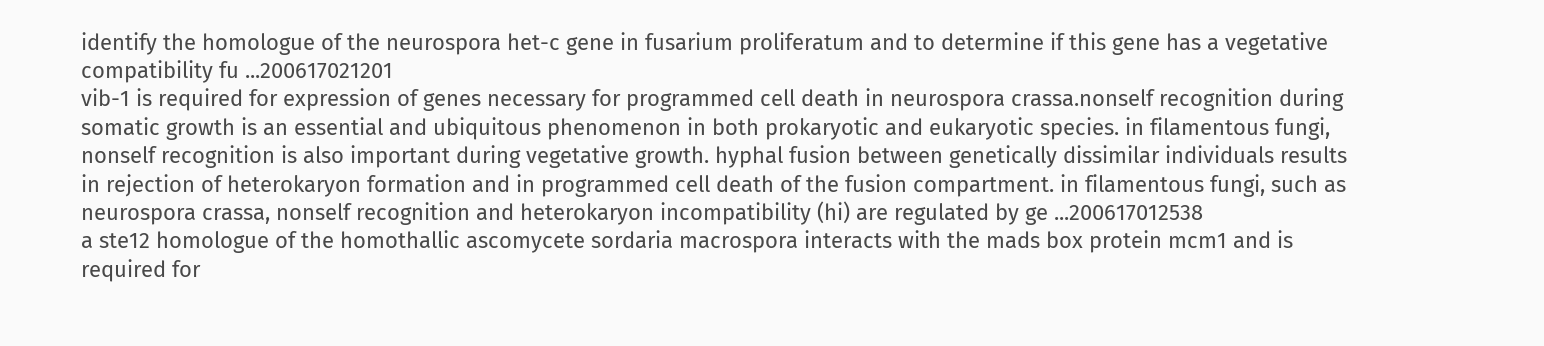identify the homologue of the neurospora het-c gene in fusarium proliferatum and to determine if this gene has a vegetative compatibility fu ...200617021201
vib-1 is required for expression of genes necessary for programmed cell death in neurospora crassa.nonself recognition during somatic growth is an essential and ubiquitous phenomenon in both prokaryotic and eukaryotic species. in filamentous fungi, nonself recognition is also important during vegetative growth. hyphal fusion between genetically dissimilar individuals results in rejection of heterokaryon formation and in programmed cell death of the fusion compartment. in filamentous fungi, such as neurospora crassa, nonself recognition and heterokaryon incompatibility (hi) are regulated by ge ...200617012538
a ste12 homologue of the homothallic ascomycete sordaria macrospora interacts with the mads box protein mcm1 and is required for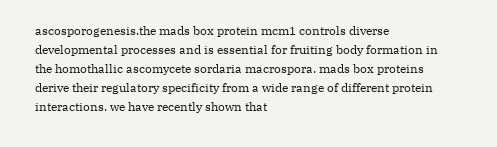ascosporogenesis.the mads box protein mcm1 controls diverse developmental processes and is essential for fruiting body formation in the homothallic ascomycete sordaria macrospora. mads box proteins derive their regulatory specificity from a wide range of different protein interactions. we have recently shown that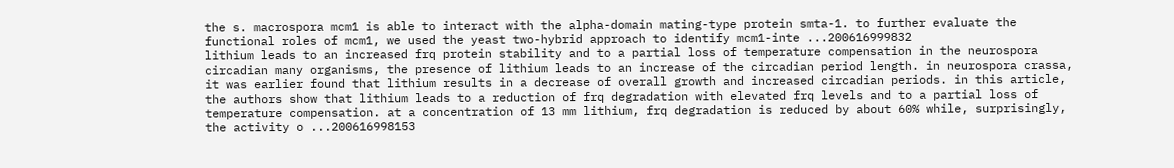the s. macrospora mcm1 is able to interact with the alpha-domain mating-type protein smta-1. to further evaluate the functional roles of mcm1, we used the yeast two-hybrid approach to identify mcm1-inte ...200616999832
lithium leads to an increased frq protein stability and to a partial loss of temperature compensation in the neurospora circadian many organisms, the presence of lithium leads to an increase of the circadian period length. in neurospora crassa, it was earlier found that lithium results in a decrease of overall growth and increased circadian periods. in this article, the authors show that lithium leads to a reduction of frq degradation with elevated frq levels and to a partial loss of temperature compensation. at a concentration of 13 mm lithium, frq degradation is reduced by about 60% while, surprisingly, the activity o ...200616998153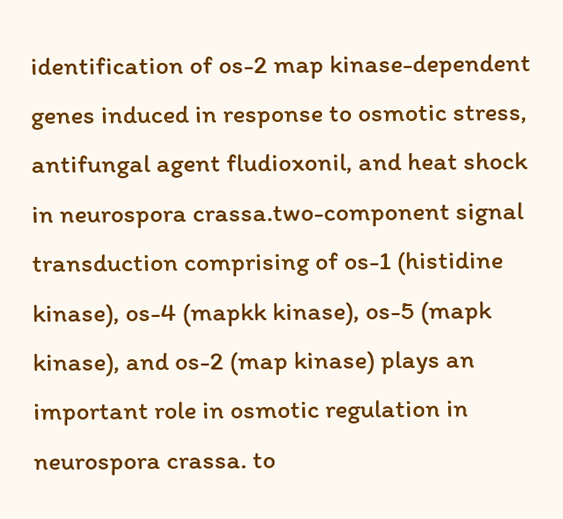identification of os-2 map kinase-dependent genes induced in response to osmotic stress, antifungal agent fludioxonil, and heat shock in neurospora crassa.two-component signal transduction comprising of os-1 (histidine kinase), os-4 (mapkk kinase), os-5 (mapk kinase), and os-2 (map kinase) plays an important role in osmotic regulation in neurospora crassa. to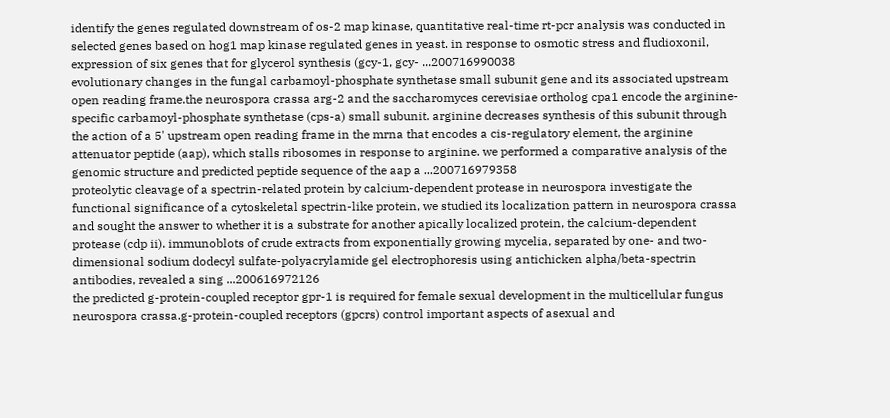identify the genes regulated downstream of os-2 map kinase, quantitative real-time rt-pcr analysis was conducted in selected genes based on hog1 map kinase regulated genes in yeast. in response to osmotic stress and fludioxonil, expression of six genes that for glycerol synthesis (gcy-1, gcy- ...200716990038
evolutionary changes in the fungal carbamoyl-phosphate synthetase small subunit gene and its associated upstream open reading frame.the neurospora crassa arg-2 and the saccharomyces cerevisiae ortholog cpa1 encode the arginine-specific carbamoyl-phosphate synthetase (cps-a) small subunit. arginine decreases synthesis of this subunit through the action of a 5' upstream open reading frame in the mrna that encodes a cis-regulatory element, the arginine attenuator peptide (aap), which stalls ribosomes in response to arginine. we performed a comparative analysis of the genomic structure and predicted peptide sequence of the aap a ...200716979358
proteolytic cleavage of a spectrin-related protein by calcium-dependent protease in neurospora investigate the functional significance of a cytoskeletal spectrin-like protein, we studied its localization pattern in neurospora crassa and sought the answer to whether it is a substrate for another apically localized protein, the calcium-dependent protease (cdp ii). immunoblots of crude extracts from exponentially growing mycelia, separated by one- and two-dimensional sodium dodecyl sulfate-polyacrylamide gel electrophoresis using antichicken alpha/beta-spectrin antibodies, revealed a sing ...200616972126
the predicted g-protein-coupled receptor gpr-1 is required for female sexual development in the multicellular fungus neurospora crassa.g-protein-coupled receptors (gpcrs) control important aspects of asexual and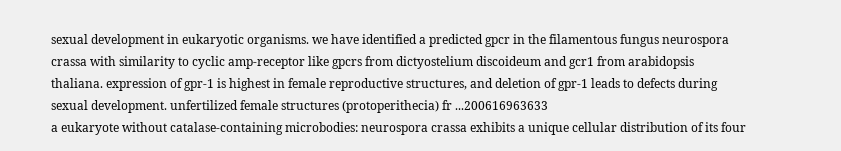sexual development in eukaryotic organisms. we have identified a predicted gpcr in the filamentous fungus neurospora crassa with similarity to cyclic amp-receptor like gpcrs from dictyostelium discoideum and gcr1 from arabidopsis thaliana. expression of gpr-1 is highest in female reproductive structures, and deletion of gpr-1 leads to defects during sexual development. unfertilized female structures (protoperithecia) fr ...200616963633
a eukaryote without catalase-containing microbodies: neurospora crassa exhibits a unique cellular distribution of its four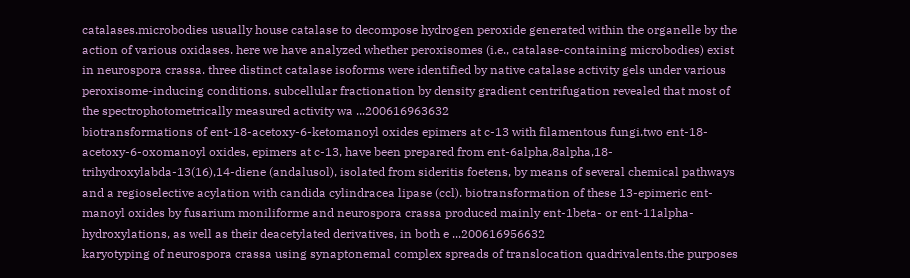catalases.microbodies usually house catalase to decompose hydrogen peroxide generated within the organelle by the action of various oxidases. here we have analyzed whether peroxisomes (i.e., catalase-containing microbodies) exist in neurospora crassa. three distinct catalase isoforms were identified by native catalase activity gels under various peroxisome-inducing conditions. subcellular fractionation by density gradient centrifugation revealed that most of the spectrophotometrically measured activity wa ...200616963632
biotransformations of ent-18-acetoxy-6-ketomanoyl oxides epimers at c-13 with filamentous fungi.two ent-18-acetoxy-6-oxomanoyl oxides, epimers at c-13, have been prepared from ent-6alpha,8alpha,18-trihydroxylabda-13(16),14-diene (andalusol), isolated from sideritis foetens, by means of several chemical pathways and a regioselective acylation with candida cylindracea lipase (ccl). biotransformation of these 13-epimeric ent-manoyl oxides by fusarium moniliforme and neurospora crassa produced mainly ent-1beta- or ent-11alpha-hydroxylations, as well as their deacetylated derivatives, in both e ...200616956632
karyotyping of neurospora crassa using synaptonemal complex spreads of translocation quadrivalents.the purposes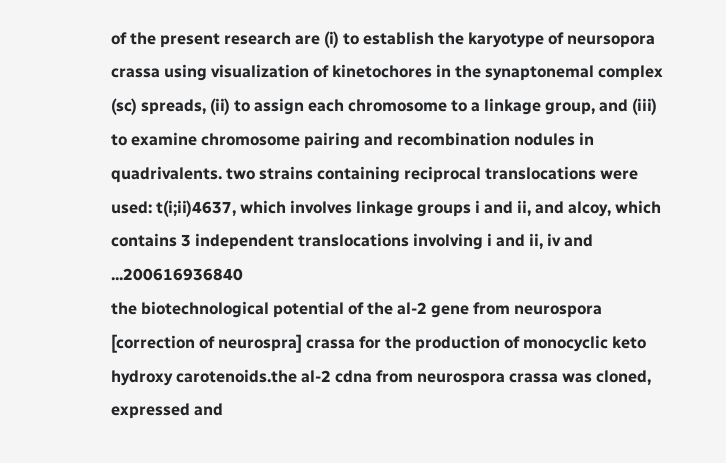of the present research are (i) to establish the karyotype of neursopora crassa using visualization of kinetochores in the synaptonemal complex (sc) spreads, (ii) to assign each chromosome to a linkage group, and (iii) to examine chromosome pairing and recombination nodules in quadrivalents. two strains containing reciprocal translocations were used: t(i;ii)4637, which involves linkage groups i and ii, and alcoy, which contains 3 independent translocations involving i and ii, iv and ...200616936840
the biotechnological potential of the al-2 gene from neurospora [correction of neurospra] crassa for the production of monocyclic keto hydroxy carotenoids.the al-2 cdna from neurospora crassa was cloned, expressed and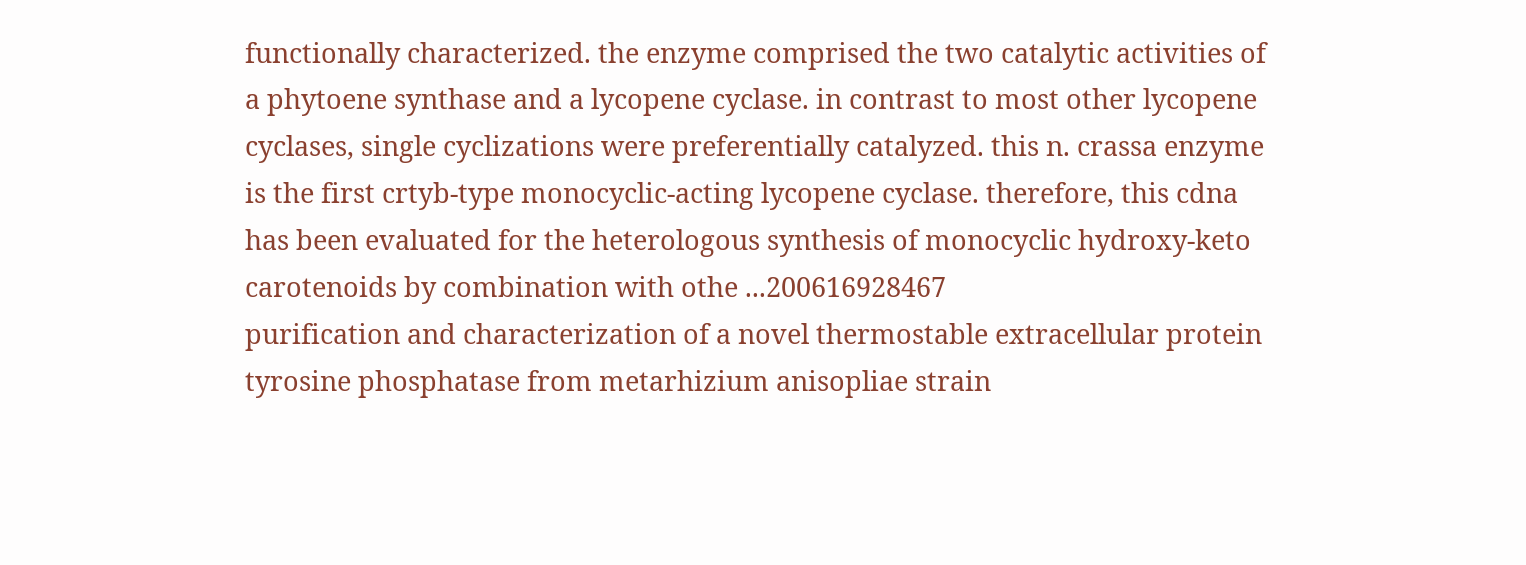functionally characterized. the enzyme comprised the two catalytic activities of a phytoene synthase and a lycopene cyclase. in contrast to most other lycopene cyclases, single cyclizations were preferentially catalyzed. this n. crassa enzyme is the first crtyb-type monocyclic-acting lycopene cyclase. therefore, this cdna has been evaluated for the heterologous synthesis of monocyclic hydroxy-keto carotenoids by combination with othe ...200616928467
purification and characterization of a novel thermostable extracellular protein tyrosine phosphatase from metarhizium anisopliae strain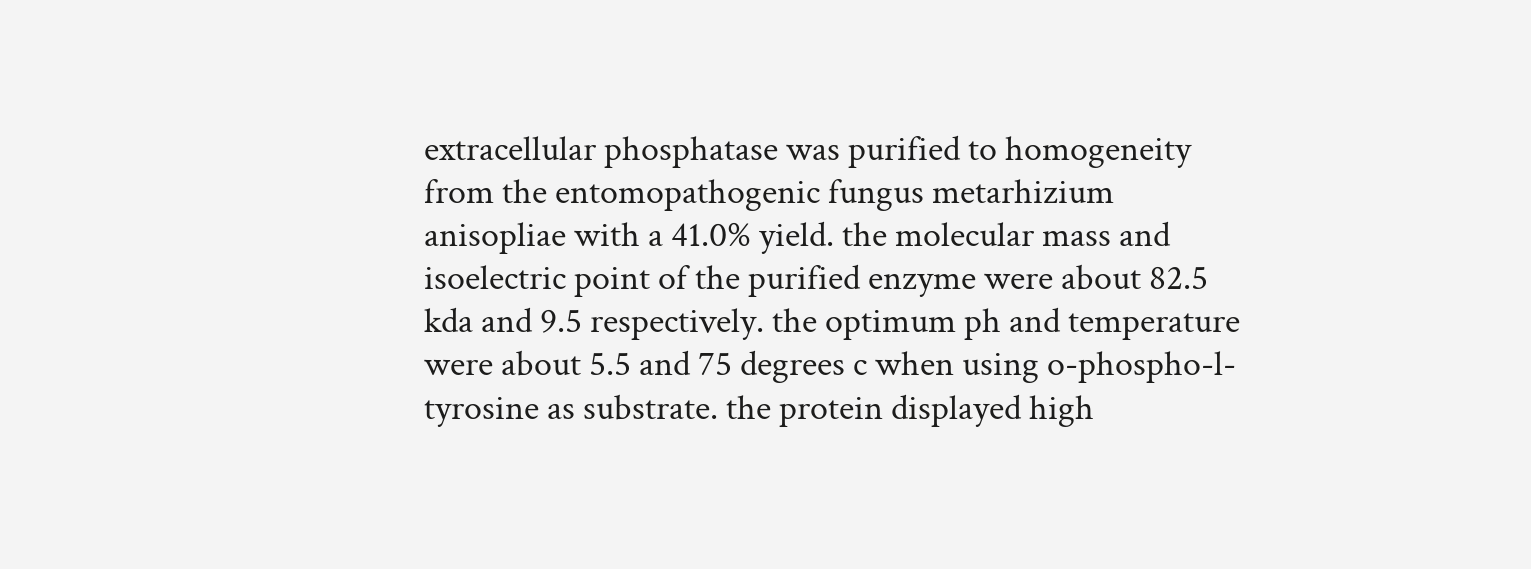extracellular phosphatase was purified to homogeneity from the entomopathogenic fungus metarhizium anisopliae with a 41.0% yield. the molecular mass and isoelectric point of the purified enzyme were about 82.5 kda and 9.5 respectively. the optimum ph and temperature were about 5.5 and 75 degrees c when using o-phospho-l-tyrosine as substrate. the protein displayed high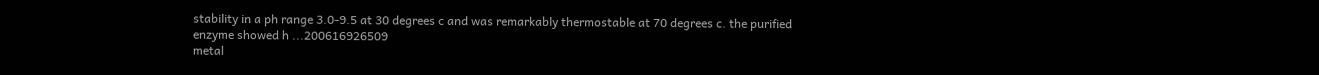stability in a ph range 3.0-9.5 at 30 degrees c and was remarkably thermostable at 70 degrees c. the purified enzyme showed h ...200616926509
metal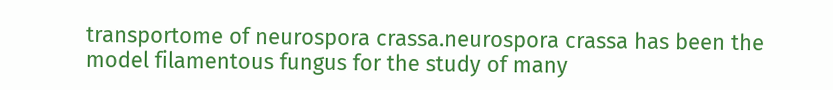transportome of neurospora crassa.neurospora crassa has been the model filamentous fungus for the study of many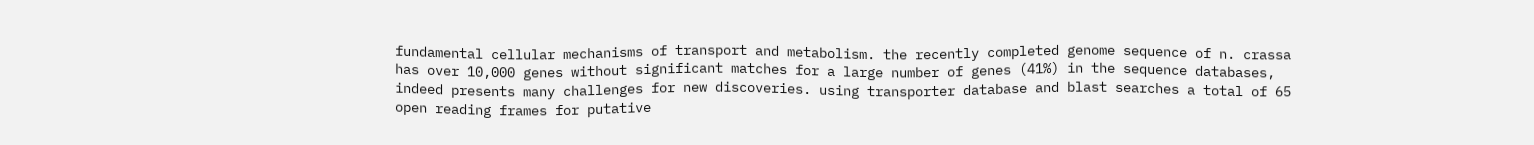fundamental cellular mechanisms of transport and metabolism. the recently completed genome sequence of n. crassa has over 10,000 genes without significant matches for a large number of genes (41%) in the sequence databases, indeed presents many challenges for new discoveries. using transporter database and blast searches a total of 65 open reading frames for putative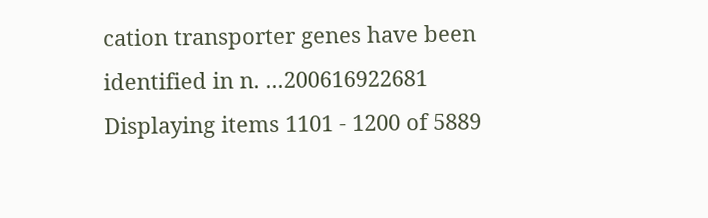cation transporter genes have been identified in n. ...200616922681
Displaying items 1101 - 1200 of 5889